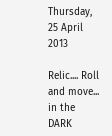Thursday, 25 April 2013

Relic.... Roll and move... in the DARK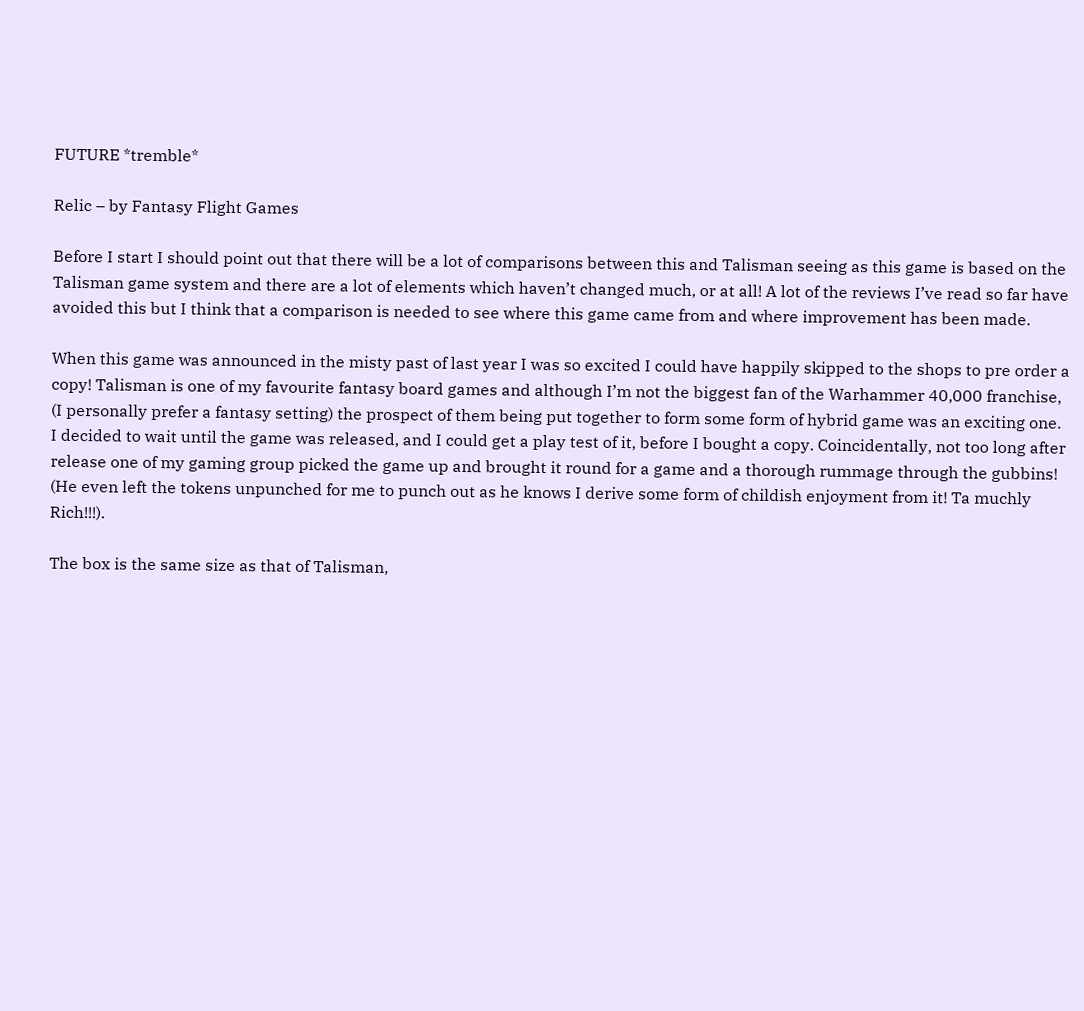FUTURE *tremble*

Relic – by Fantasy Flight Games

Before I start I should point out that there will be a lot of comparisons between this and Talisman seeing as this game is based on the Talisman game system and there are a lot of elements which haven’t changed much, or at all! A lot of the reviews I’ve read so far have avoided this but I think that a comparison is needed to see where this game came from and where improvement has been made.

When this game was announced in the misty past of last year I was so excited I could have happily skipped to the shops to pre order a copy! Talisman is one of my favourite fantasy board games and although I’m not the biggest fan of the Warhammer 40,000 franchise, (I personally prefer a fantasy setting) the prospect of them being put together to form some form of hybrid game was an exciting one.
I decided to wait until the game was released, and I could get a play test of it, before I bought a copy. Coincidentally, not too long after release one of my gaming group picked the game up and brought it round for a game and a thorough rummage through the gubbins! (He even left the tokens unpunched for me to punch out as he knows I derive some form of childish enjoyment from it! Ta muchly Rich!!!).

The box is the same size as that of Talisman,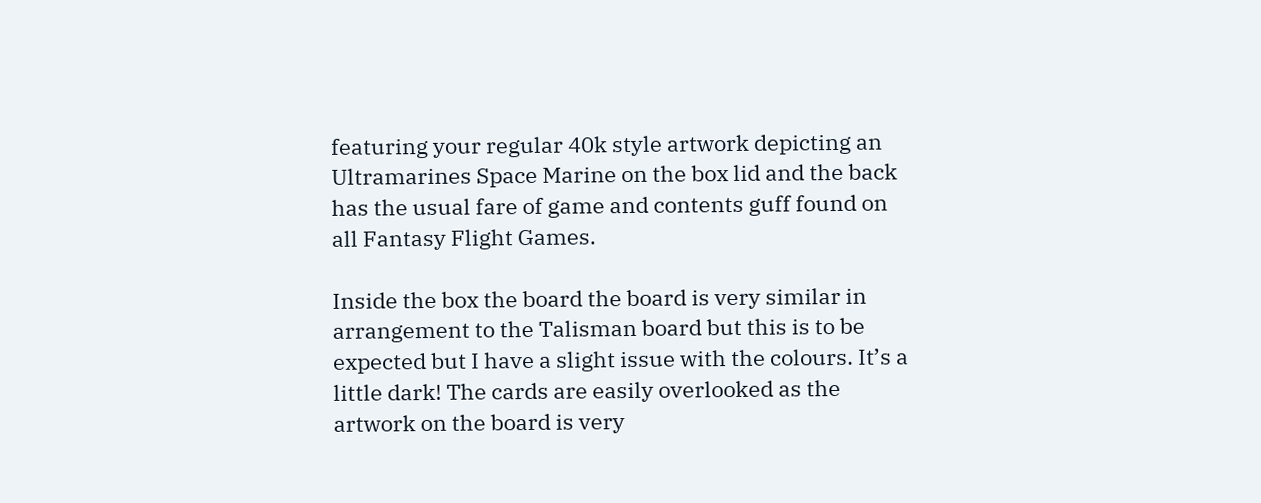featuring your regular 40k style artwork depicting an Ultramarines Space Marine on the box lid and the back has the usual fare of game and contents guff found on all Fantasy Flight Games.

Inside the box the board the board is very similar in arrangement to the Talisman board but this is to be expected but I have a slight issue with the colours. It’s a little dark! The cards are easily overlooked as the artwork on the board is very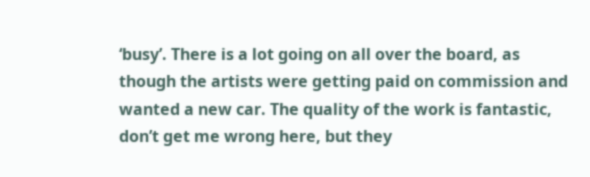‘busy’. There is a lot going on all over the board, as though the artists were getting paid on commission and wanted a new car. The quality of the work is fantastic, don’t get me wrong here, but they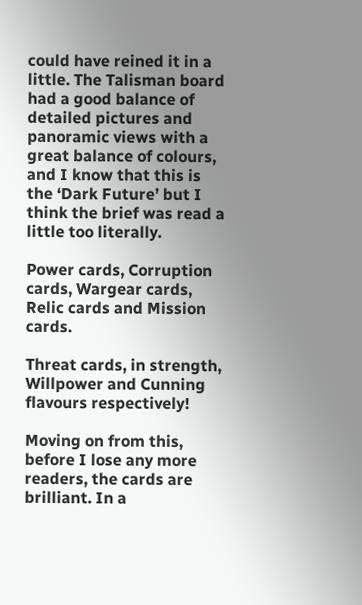could have reined it in a little. The Talisman board had a good balance of detailed pictures and panoramic views with a great balance of colours, and I know that this is the ‘Dark Future’ but I think the brief was read a little too literally.

Power cards, Corruption cards, Wargear cards, Relic cards and Mission cards.

Threat cards, in strength, Willpower and Cunning flavours respectively!

Moving on from this, before I lose any more readers, the cards are brilliant. In a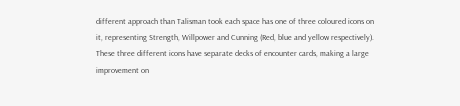different approach than Talisman took each space has one of three coloured icons on it, representing Strength, Willpower and Cunning (Red, blue and yellow respectively). These three different icons have separate decks of encounter cards, making a large improvement on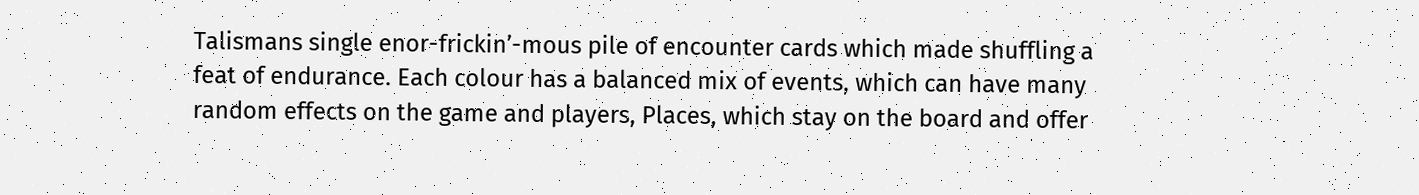Talismans single enor-frickin’-mous pile of encounter cards which made shuffling a feat of endurance. Each colour has a balanced mix of events, which can have many random effects on the game and players, Places, which stay on the board and offer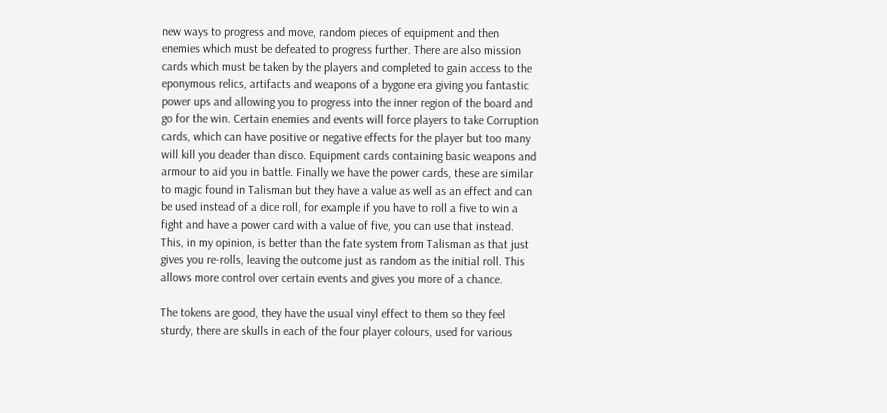new ways to progress and move, random pieces of equipment and then enemies which must be defeated to progress further. There are also mission cards which must be taken by the players and completed to gain access to the eponymous relics, artifacts and weapons of a bygone era giving you fantastic power ups and allowing you to progress into the inner region of the board and go for the win. Certain enemies and events will force players to take Corruption cards, which can have positive or negative effects for the player but too many will kill you deader than disco. Equipment cards containing basic weapons and armour to aid you in battle. Finally we have the power cards, these are similar to magic found in Talisman but they have a value as well as an effect and can be used instead of a dice roll, for example if you have to roll a five to win a fight and have a power card with a value of five, you can use that instead. This, in my opinion, is better than the fate system from Talisman as that just gives you re-rolls, leaving the outcome just as random as the initial roll. This allows more control over certain events and gives you more of a chance.

The tokens are good, they have the usual vinyl effect to them so they feel sturdy, there are skulls in each of the four player colours, used for various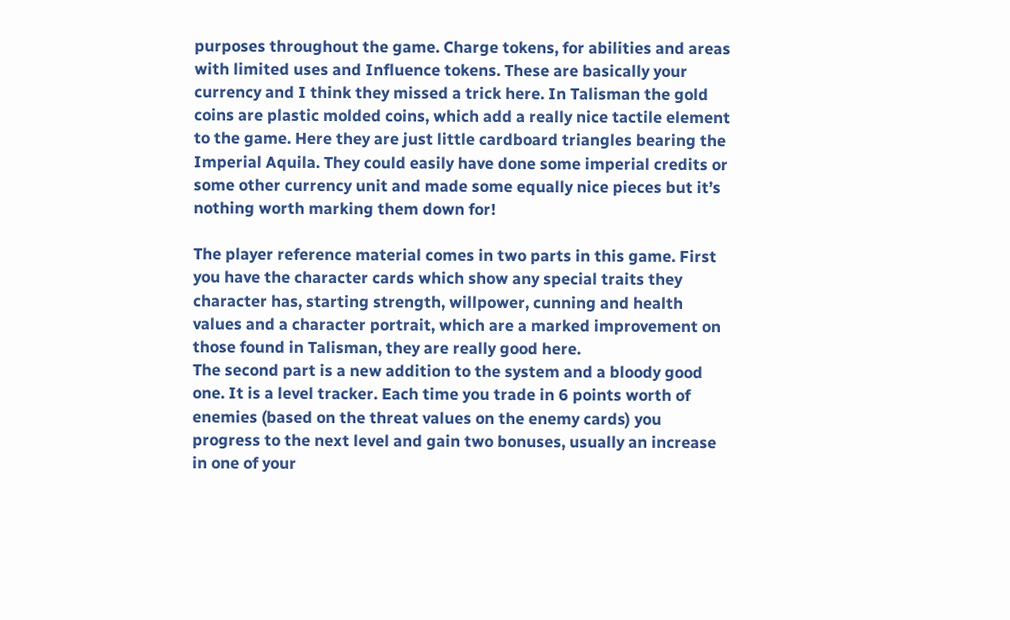purposes throughout the game. Charge tokens, for abilities and areas with limited uses and Influence tokens. These are basically your currency and I think they missed a trick here. In Talisman the gold coins are plastic molded coins, which add a really nice tactile element to the game. Here they are just little cardboard triangles bearing the Imperial Aquila. They could easily have done some imperial credits or some other currency unit and made some equally nice pieces but it’s nothing worth marking them down for!

The player reference material comes in two parts in this game. First you have the character cards which show any special traits they character has, starting strength, willpower, cunning and health values and a character portrait, which are a marked improvement on those found in Talisman, they are really good here.
The second part is a new addition to the system and a bloody good one. It is a level tracker. Each time you trade in 6 points worth of enemies (based on the threat values on the enemy cards) you progress to the next level and gain two bonuses, usually an increase in one of your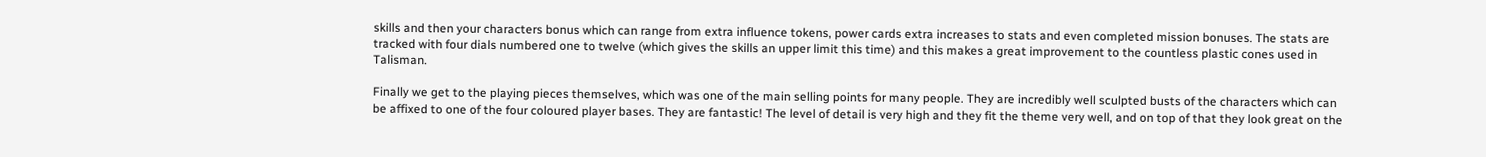skills and then your characters bonus which can range from extra influence tokens, power cards extra increases to stats and even completed mission bonuses. The stats are tracked with four dials numbered one to twelve (which gives the skills an upper limit this time) and this makes a great improvement to the countless plastic cones used in Talisman.

Finally we get to the playing pieces themselves, which was one of the main selling points for many people. They are incredibly well sculpted busts of the characters which can be affixed to one of the four coloured player bases. They are fantastic! The level of detail is very high and they fit the theme very well, and on top of that they look great on the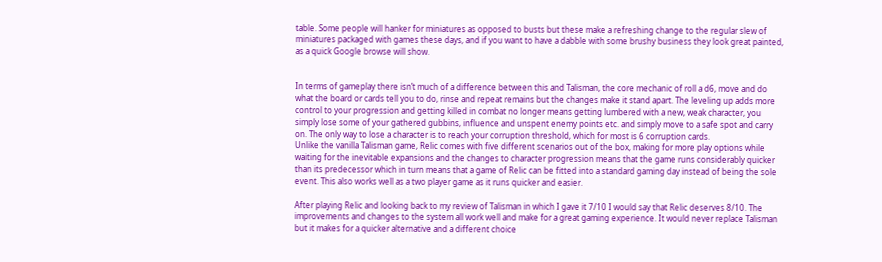table. Some people will hanker for miniatures as opposed to busts but these make a refreshing change to the regular slew of miniatures packaged with games these days, and if you want to have a dabble with some brushy business they look great painted, as a quick Google browse will show.


In terms of gameplay there isn’t much of a difference between this and Talisman, the core mechanic of roll a d6, move and do what the board or cards tell you to do, rinse and repeat remains but the changes make it stand apart. The leveling up adds more control to your progression and getting killed in combat no longer means getting lumbered with a new, weak character, you simply lose some of your gathered gubbins, influence and unspent enemy points etc. and simply move to a safe spot and carry on. The only way to lose a character is to reach your corruption threshold, which for most is 6 corruption cards.
Unlike the vanilla Talisman game, Relic comes with five different scenarios out of the box, making for more play options while waiting for the inevitable expansions and the changes to character progression means that the game runs considerably quicker than its predecessor which in turn means that a game of Relic can be fitted into a standard gaming day instead of being the sole event. This also works well as a two player game as it runs quicker and easier.

After playing Relic and looking back to my review of Talisman in which I gave it 7/10 I would say that Relic deserves 8/10. The improvements and changes to the system all work well and make for a great gaming experience. It would never replace Talisman but it makes for a quicker alternative and a different choice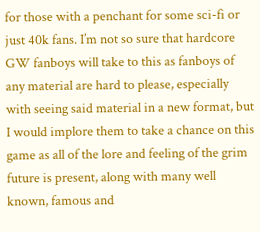for those with a penchant for some sci-fi or just 40k fans. I’m not so sure that hardcore GW fanboys will take to this as fanboys of any material are hard to please, especially with seeing said material in a new format, but I would implore them to take a chance on this game as all of the lore and feeling of the grim future is present, along with many well known, famous and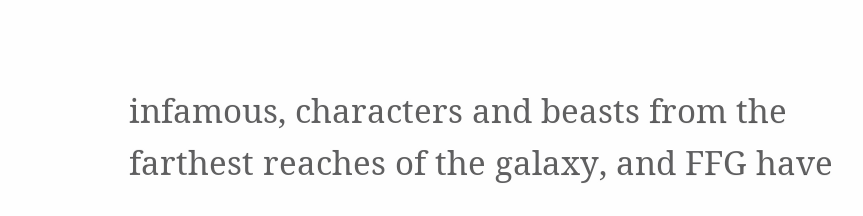infamous, characters and beasts from the farthest reaches of the galaxy, and FFG have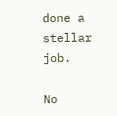done a stellar job.

No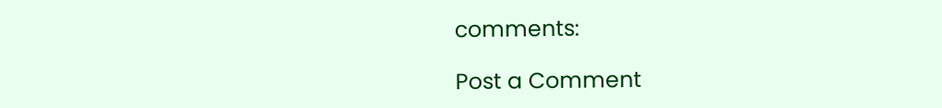comments:

Post a Comment